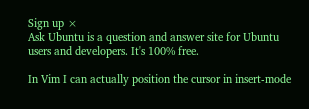Sign up ×
Ask Ubuntu is a question and answer site for Ubuntu users and developers. It's 100% free.

In Vim I can actually position the cursor in insert-mode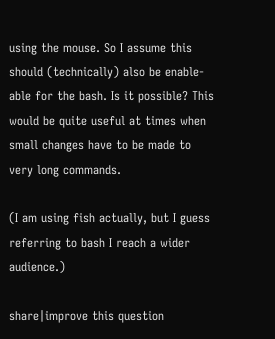using the mouse. So I assume this should (technically) also be enable-able for the bash. Is it possible? This would be quite useful at times when small changes have to be made to very long commands.

(I am using fish actually, but I guess referring to bash I reach a wider audience.)

share|improve this question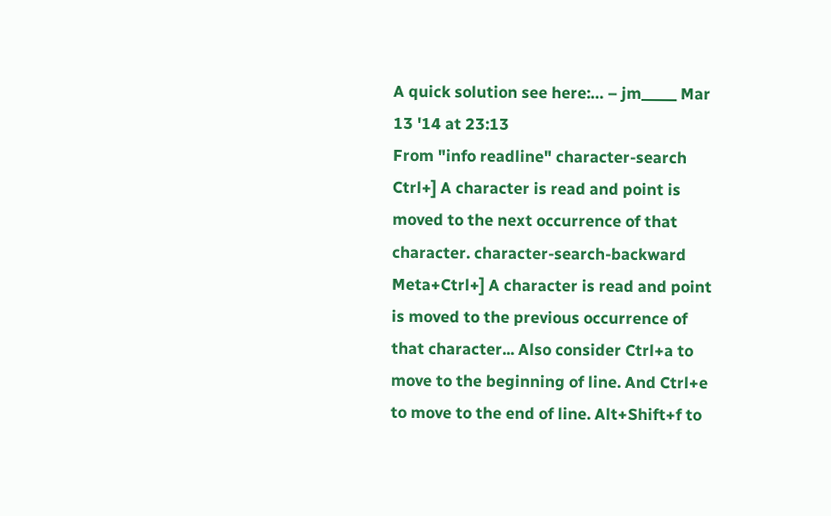A quick solution see here:… – jm_____ Mar 13 '14 at 23:13
From "info readline" character-search Ctrl+] A character is read and point is moved to the next occurrence of that character. character-search-backward Meta+Ctrl+] A character is read and point is moved to the previous occurrence of that character... Also consider Ctrl+a to move to the beginning of line. And Ctrl+e to move to the end of line. Alt+Shift+f to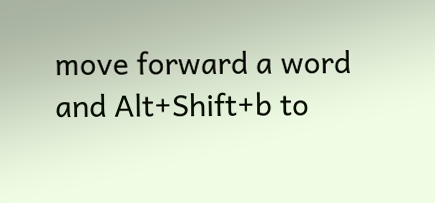move forward a word and Alt+Shift+b to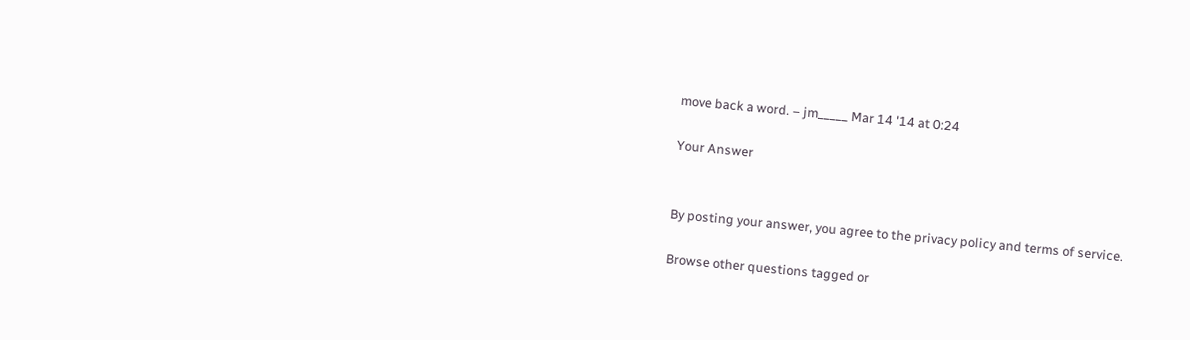move back a word. – jm_____ Mar 14 '14 at 0:24

Your Answer


By posting your answer, you agree to the privacy policy and terms of service.

Browse other questions tagged or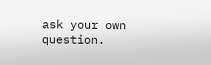ask your own question.